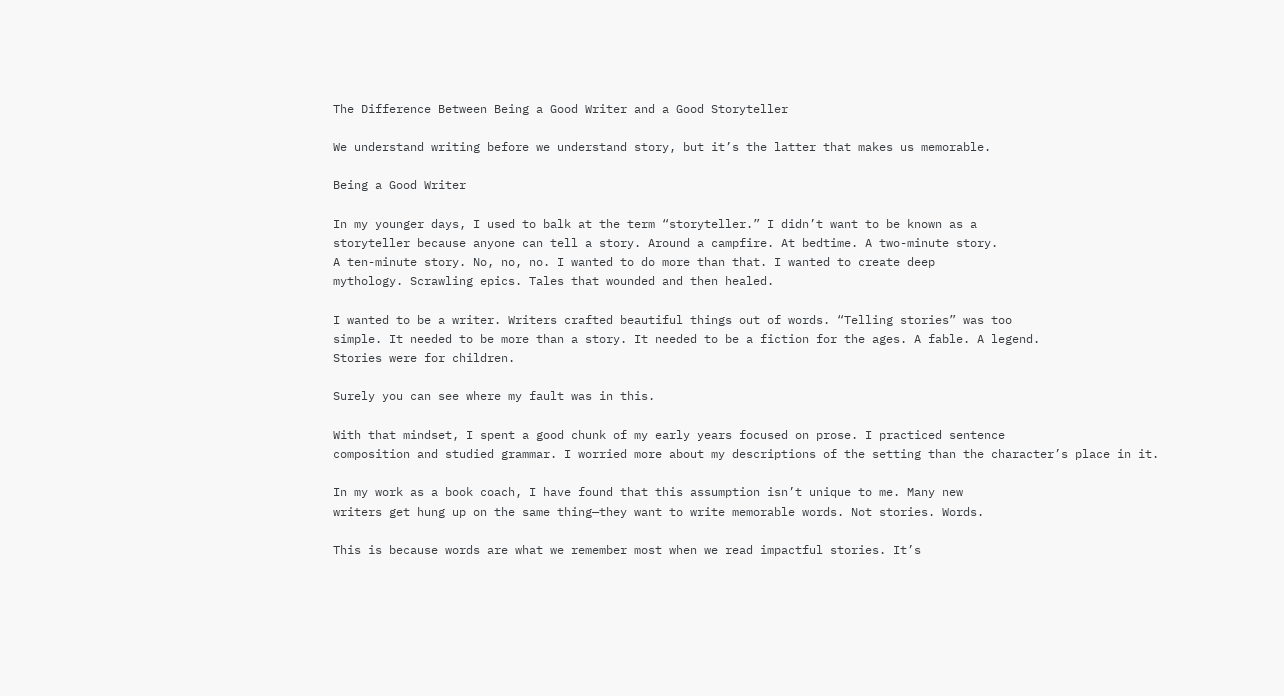The Difference Between Being a Good Writer and a Good Storyteller

We understand writing before we understand story, but it’s the latter that makes us memorable.

Being a Good Writer

In my younger days, I used to balk at the term “storyteller.” I didn’t want to be known as a
storyteller because anyone can tell a story. Around a campfire. At bedtime. A two-minute story.
A ten-minute story. No, no, no. I wanted to do more than that. I wanted to create deep
mythology. Scrawling epics. Tales that wounded and then healed.

I wanted to be a writer. Writers crafted beautiful things out of words. “Telling stories” was too
simple. It needed to be more than a story. It needed to be a fiction for the ages. A fable. A legend.
Stories were for children.

Surely you can see where my fault was in this.

With that mindset, I spent a good chunk of my early years focused on prose. I practiced sentence
composition and studied grammar. I worried more about my descriptions of the setting than the character’s place in it.

In my work as a book coach, I have found that this assumption isn’t unique to me. Many new
writers get hung up on the same thing—they want to write memorable words. Not stories. Words.

This is because words are what we remember most when we read impactful stories. It’s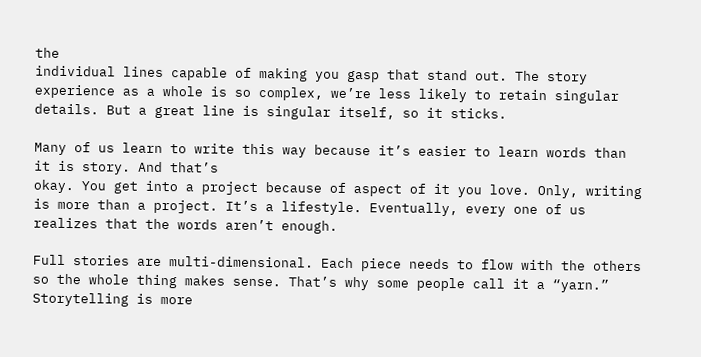the
individual lines capable of making you gasp that stand out. The story experience as a whole is so complex, we’re less likely to retain singular details. But a great line is singular itself, so it sticks.

Many of us learn to write this way because it’s easier to learn words than it is story. And that’s
okay. You get into a project because of aspect of it you love. Only, writing is more than a project. It’s a lifestyle. Eventually, every one of us realizes that the words aren’t enough.

Full stories are multi-dimensional. Each piece needs to flow with the others so the whole thing makes sense. That’s why some people call it a “yarn.” Storytelling is more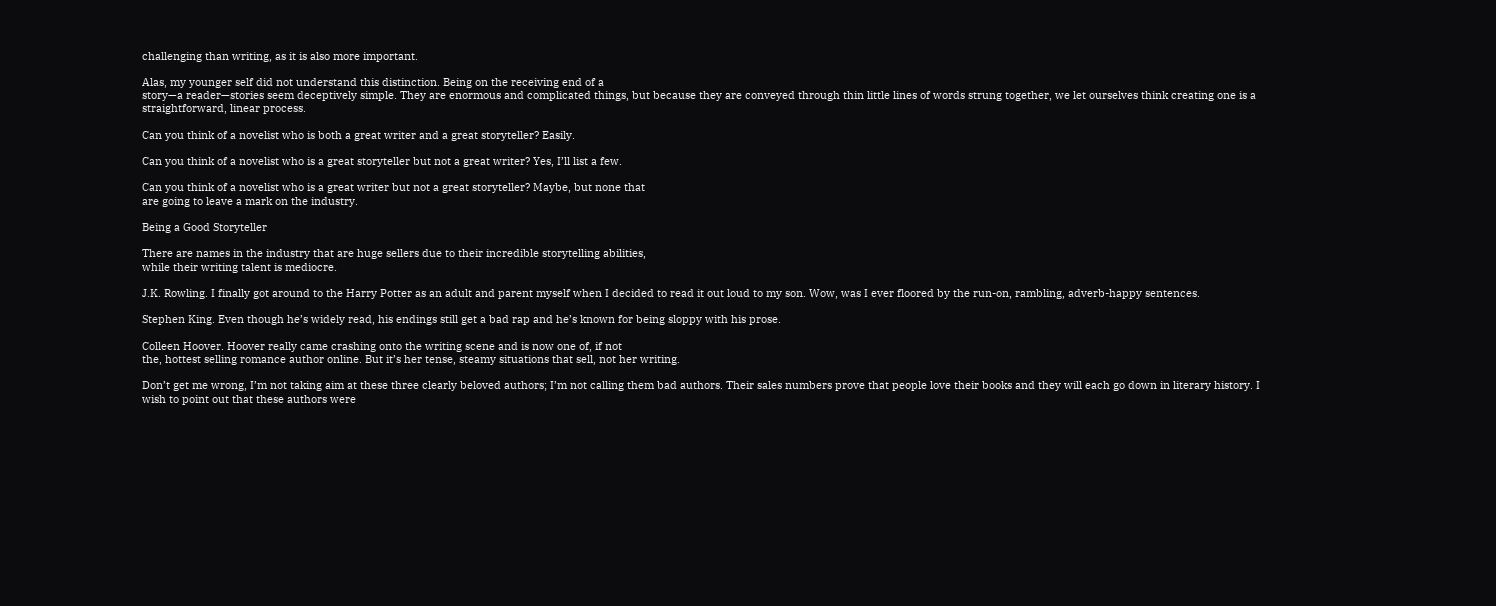challenging than writing, as it is also more important.

Alas, my younger self did not understand this distinction. Being on the receiving end of a
story—a reader—stories seem deceptively simple. They are enormous and complicated things, but because they are conveyed through thin little lines of words strung together, we let ourselves think creating one is a straightforward, linear process.

Can you think of a novelist who is both a great writer and a great storyteller? Easily.

Can you think of a novelist who is a great storyteller but not a great writer? Yes, I’ll list a few.

Can you think of a novelist who is a great writer but not a great storyteller? Maybe, but none that
are going to leave a mark on the industry.

Being a Good Storyteller

There are names in the industry that are huge sellers due to their incredible storytelling abilities,
while their writing talent is mediocre.

J.K. Rowling. I finally got around to the Harry Potter as an adult and parent myself when I decided to read it out loud to my son. Wow, was I ever floored by the run-on, rambling, adverb-happy sentences.

Stephen King. Even though he’s widely read, his endings still get a bad rap and he’s known for being sloppy with his prose.

Colleen Hoover. Hoover really came crashing onto the writing scene and is now one of, if not
the, hottest selling romance author online. But it’s her tense, steamy situations that sell, not her writing.

Don’t get me wrong, I’m not taking aim at these three clearly beloved authors; I’m not calling them bad authors. Their sales numbers prove that people love their books and they will each go down in literary history. I wish to point out that these authors were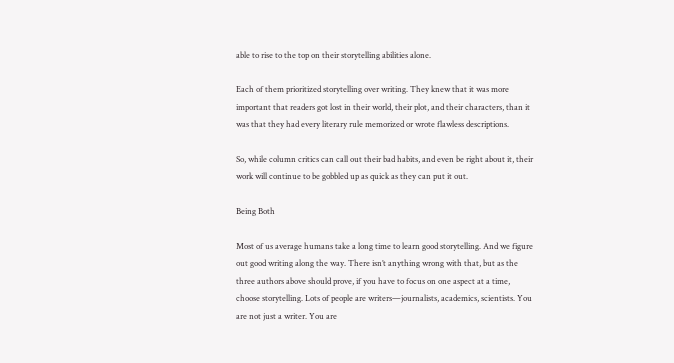able to rise to the top on their storytelling abilities alone.

Each of them prioritized storytelling over writing. They knew that it was more important that readers got lost in their world, their plot, and their characters, than it was that they had every literary rule memorized or wrote flawless descriptions.

So, while column critics can call out their bad habits, and even be right about it, their work will continue to be gobbled up as quick as they can put it out.

Being Both

Most of us average humans take a long time to learn good storytelling. And we figure out good writing along the way. There isn’t anything wrong with that, but as the three authors above should prove, if you have to focus on one aspect at a time, choose storytelling. Lots of people are writers—journalists, academics, scientists. You are not just a writer. You are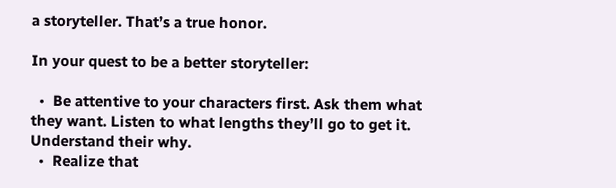a storyteller. That’s a true honor.

In your quest to be a better storyteller:

  •  Be attentive to your characters first. Ask them what they want. Listen to what lengths they’ll go to get it. Understand their why.
  •  Realize that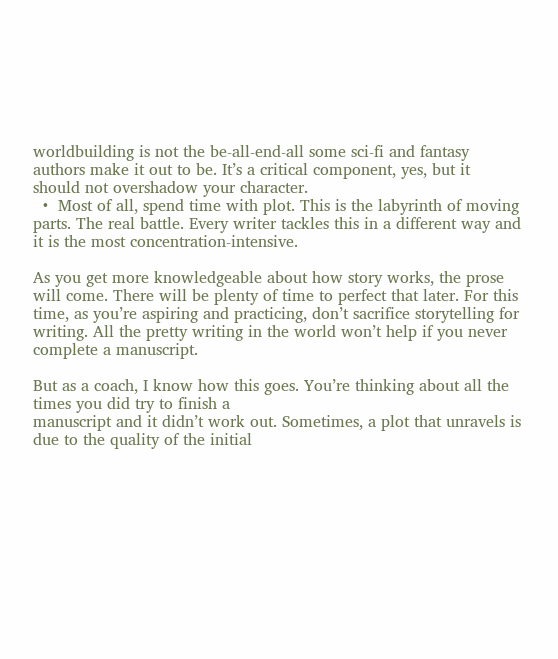worldbuilding is not the be-all-end-all some sci-fi and fantasy authors make it out to be. It’s a critical component, yes, but it should not overshadow your character.
  •  Most of all, spend time with plot. This is the labyrinth of moving parts. The real battle. Every writer tackles this in a different way and it is the most concentration-intensive.

As you get more knowledgeable about how story works, the prose will come. There will be plenty of time to perfect that later. For this time, as you’re aspiring and practicing, don’t sacrifice storytelling for writing. All the pretty writing in the world won’t help if you never complete a manuscript.

But as a coach, I know how this goes. You’re thinking about all the times you did try to finish a
manuscript and it didn’t work out. Sometimes, a plot that unravels is due to the quality of the initial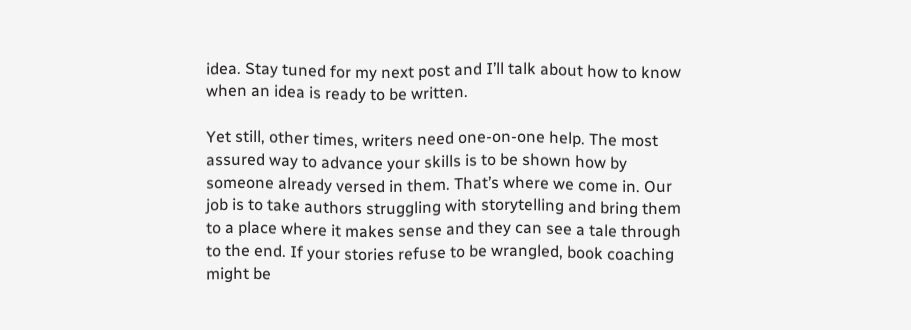idea. Stay tuned for my next post and I’ll talk about how to know when an idea is ready to be written.

Yet still, other times, writers need one-on-one help. The most assured way to advance your skills is to be shown how by someone already versed in them. That’s where we come in. Our job is to take authors struggling with storytelling and bring them to a place where it makes sense and they can see a tale through to the end. If your stories refuse to be wrangled, book coaching might be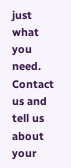just what you need. Contact us and tell us about your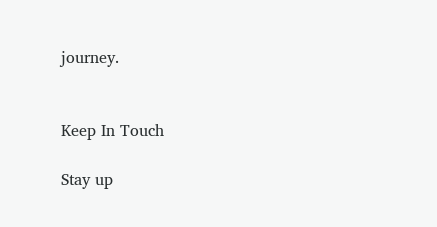journey.


Keep In Touch

Stay up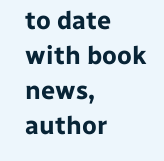to date with book news, author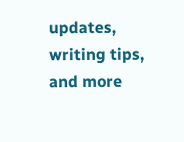updates, writing tips, and more